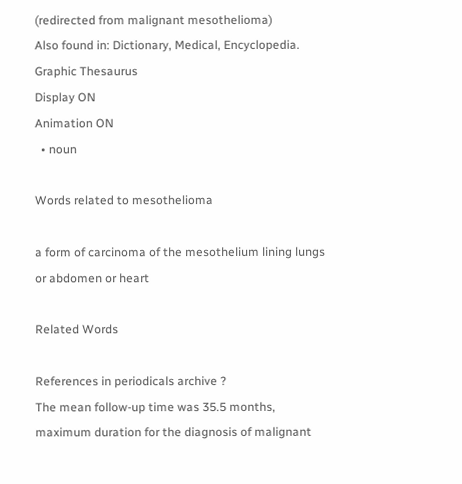(redirected from malignant mesothelioma)
Also found in: Dictionary, Medical, Encyclopedia.
Graphic Thesaurus
Display ON
Animation ON
  • noun

Words related to mesothelioma

a form of carcinoma of the mesothelium lining lungs or abdomen or heart

Related Words

References in periodicals archive ?
The mean follow-up time was 35.5 months, maximum duration for the diagnosis of malignant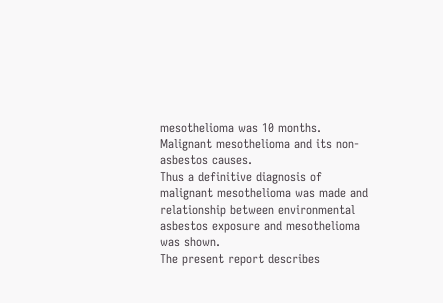mesothelioma was 10 months.
Malignant mesothelioma and its non-asbestos causes.
Thus a definitive diagnosis of malignant mesothelioma was made and relationship between environmental asbestos exposure and mesothelioma was shown.
The present report describes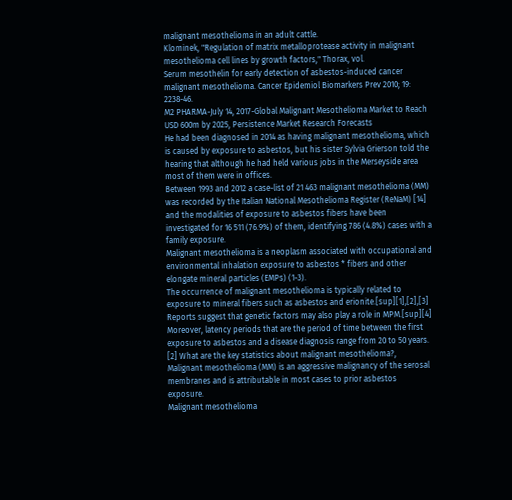malignant mesothelioma in an adult cattle.
Klominek, "Regulation of matrix metalloprotease activity in malignant mesothelioma cell lines by growth factors," Thorax, vol.
Serum mesothelin for early detection of asbestos-induced cancer malignant mesothelioma. Cancer Epidemiol Biomarkers Prev 2010; 19: 2238-46.
M2 PHARMA-July 14, 2017-Global Malignant Mesothelioma Market to Reach USD 600m by 2025, Persistence Market Research Forecasts
He had been diagnosed in 2014 as having malignant mesothelioma, which is caused by exposure to asbestos, but his sister Sylvia Grierson told the hearing that although he had held various jobs in the Merseyside area most of them were in offices.
Between 1993 and 2012 a case-list of 21 463 malignant mesothelioma (MM) was recorded by the Italian National Mesothelioma Register (ReNaM) [14] and the modalities of exposure to asbestos fibers have been investigated for 16 511 (76.9%) of them, identifying 786 (4.8%) cases with a family exposure.
Malignant mesothelioma is a neoplasm associated with occupational and environmental inhalation exposure to asbestos * fibers and other elongate mineral particles (EMPs) (1-3).
The occurrence of malignant mesothelioma is typically related to exposure to mineral fibers such as asbestos and erionite.[sup][1],[2],[3] Reports suggest that genetic factors may also play a role in MPM.[sup][4] Moreover, latency periods that are the period of time between the first exposure to asbestos and a disease diagnosis range from 20 to 50 years.
[2] What are the key statistics about malignant mesothelioma?,
Malignant mesothelioma (MM) is an aggressive malignancy of the serosal membranes and is attributable in most cases to prior asbestos exposure.
Malignant mesothelioma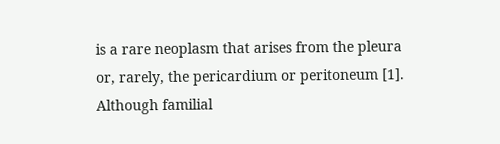is a rare neoplasm that arises from the pleura or, rarely, the pericardium or peritoneum [1].
Although familial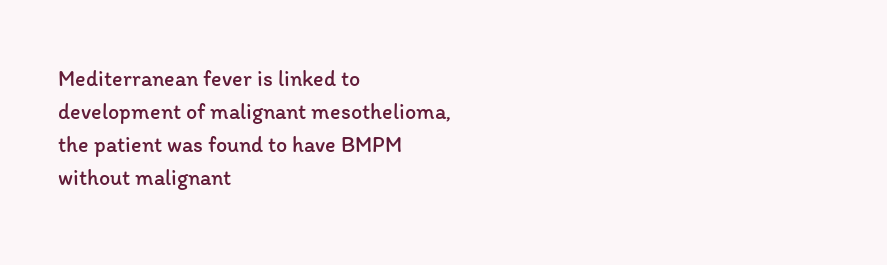Mediterranean fever is linked to development of malignant mesothelioma, the patient was found to have BMPM without malignant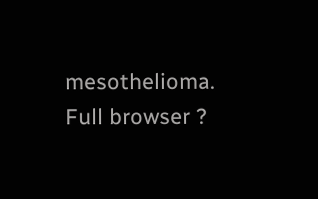mesothelioma.
Full browser ?